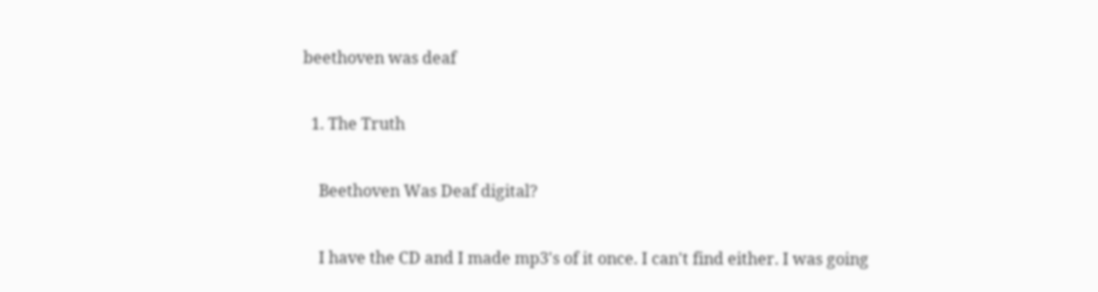beethoven was deaf

  1. The Truth

    Beethoven Was Deaf digital?

    I have the CD and I made mp3's of it once. I can't find either. I was going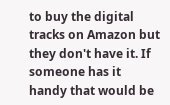to buy the digital tracks on Amazon but they don't have it. If someone has it handy that would be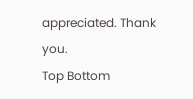appreciated. Thank you.
Top Bottom